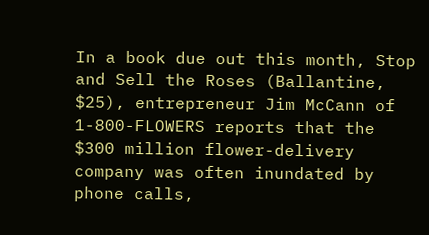In a book due out this month, Stop and Sell the Roses (Ballantine, $25), entrepreneur Jim McCann of 1-800-FLOWERS reports that the $300 million flower-delivery company was often inundated by phone calls,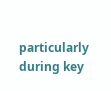particularly during key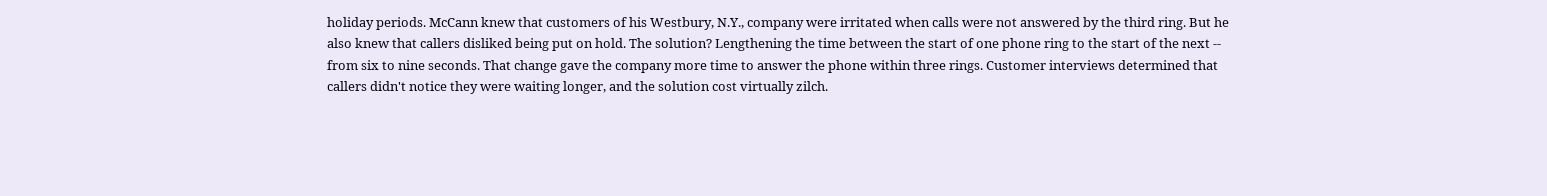holiday periods. McCann knew that customers of his Westbury, N.Y., company were irritated when calls were not answered by the third ring. But he also knew that callers disliked being put on hold. The solution? Lengthening the time between the start of one phone ring to the start of the next -- from six to nine seconds. That change gave the company more time to answer the phone within three rings. Customer interviews determined that callers didn't notice they were waiting longer, and the solution cost virtually zilch.